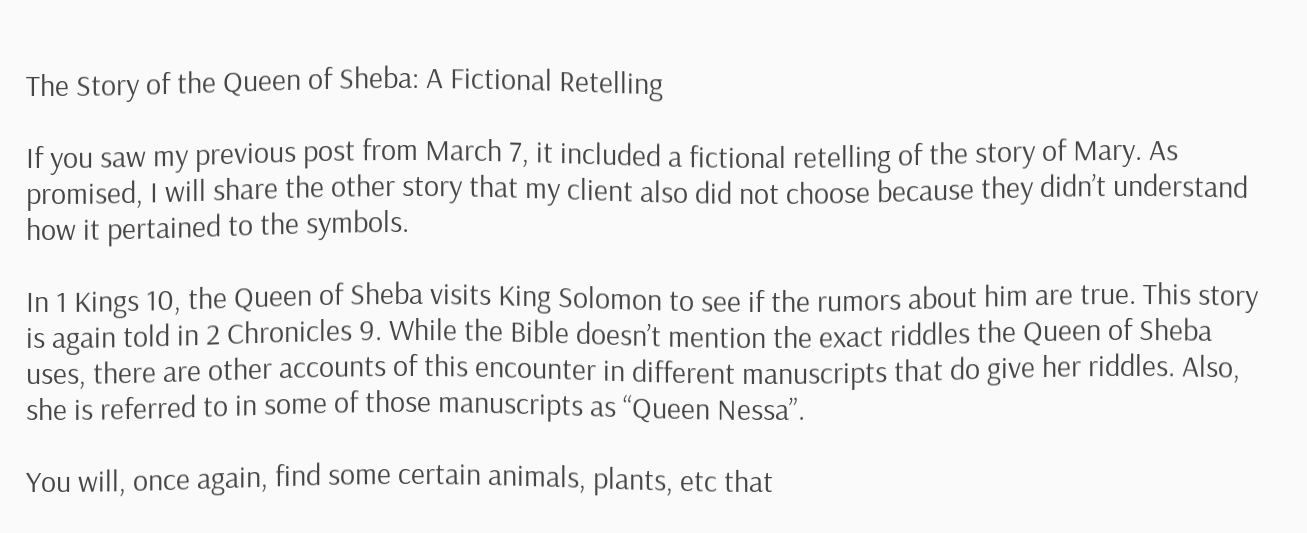The Story of the Queen of Sheba: A Fictional Retelling

If you saw my previous post from March 7, it included a fictional retelling of the story of Mary. As promised, I will share the other story that my client also did not choose because they didn’t understand how it pertained to the symbols.

In 1 Kings 10, the Queen of Sheba visits King Solomon to see if the rumors about him are true. This story is again told in 2 Chronicles 9. While the Bible doesn’t mention the exact riddles the Queen of Sheba uses, there are other accounts of this encounter in different manuscripts that do give her riddles. Also, she is referred to in some of those manuscripts as “Queen Nessa”.

You will, once again, find some certain animals, plants, etc that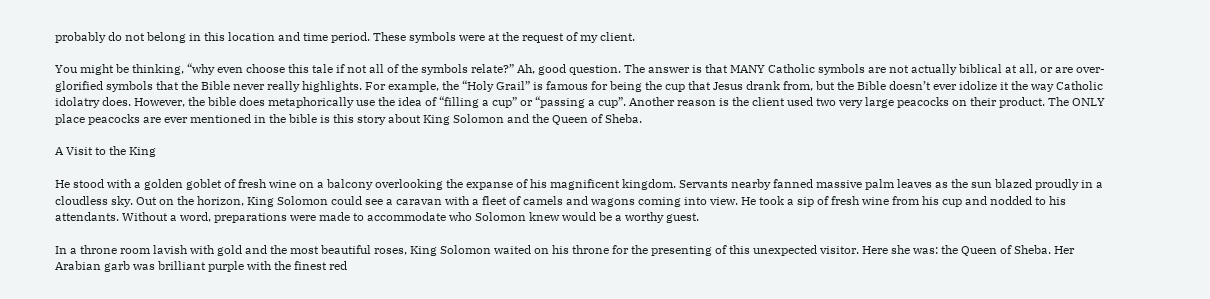probably do not belong in this location and time period. These symbols were at the request of my client.

You might be thinking, “why even choose this tale if not all of the symbols relate?” Ah, good question. The answer is that MANY Catholic symbols are not actually biblical at all, or are over-glorified symbols that the Bible never really highlights. For example, the “Holy Grail” is famous for being the cup that Jesus drank from, but the Bible doesn’t ever idolize it the way Catholic idolatry does. However, the bible does metaphorically use the idea of “filling a cup” or “passing a cup”. Another reason is the client used two very large peacocks on their product. The ONLY place peacocks are ever mentioned in the bible is this story about King Solomon and the Queen of Sheba.

A Visit to the King

He stood with a golden goblet of fresh wine on a balcony overlooking the expanse of his magnificent kingdom. Servants nearby fanned massive palm leaves as the sun blazed proudly in a cloudless sky. Out on the horizon, King Solomon could see a caravan with a fleet of camels and wagons coming into view. He took a sip of fresh wine from his cup and nodded to his attendants. Without a word, preparations were made to accommodate who Solomon knew would be a worthy guest.

In a throne room lavish with gold and the most beautiful roses, King Solomon waited on his throne for the presenting of this unexpected visitor. Here she was: the Queen of Sheba. Her Arabian garb was brilliant purple with the finest red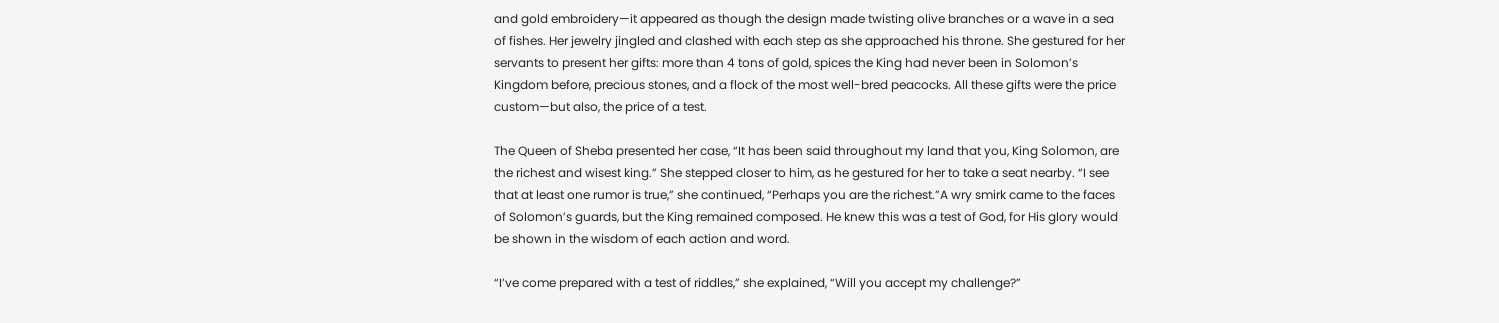and gold embroidery—it appeared as though the design made twisting olive branches or a wave in a sea of fishes. Her jewelry jingled and clashed with each step as she approached his throne. She gestured for her servants to present her gifts: more than 4 tons of gold, spices the King had never been in Solomon’s Kingdom before, precious stones, and a flock of the most well-bred peacocks. All these gifts were the price custom—but also, the price of a test.

The Queen of Sheba presented her case, “It has been said throughout my land that you, King Solomon, are the richest and wisest king.” She stepped closer to him, as he gestured for her to take a seat nearby. “I see that at least one rumor is true,” she continued, “Perhaps you are the richest.”A wry smirk came to the faces of Solomon’s guards, but the King remained composed. He knew this was a test of God, for His glory would be shown in the wisdom of each action and word.

“I’ve come prepared with a test of riddles,” she explained, “Will you accept my challenge?”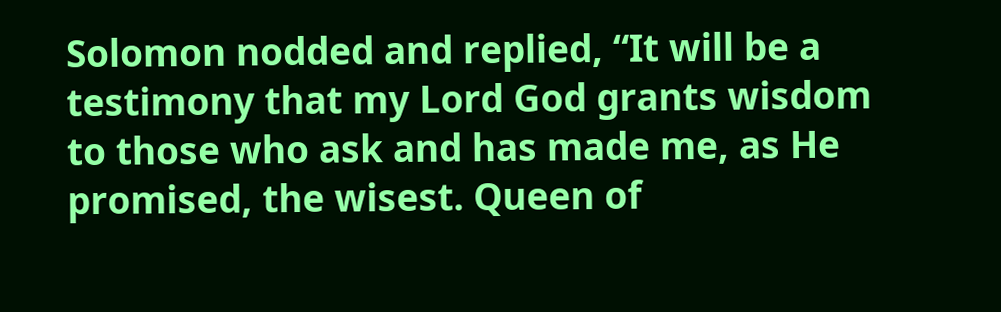Solomon nodded and replied, “It will be a testimony that my Lord God grants wisdom to those who ask and has made me, as He promised, the wisest. Queen of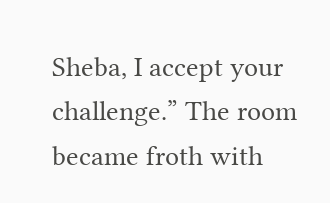Sheba, I accept your challenge.” The room became froth with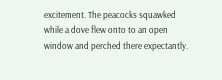excitement. The peacocks squawked while a dove flew onto to an open window and perched there expectantly.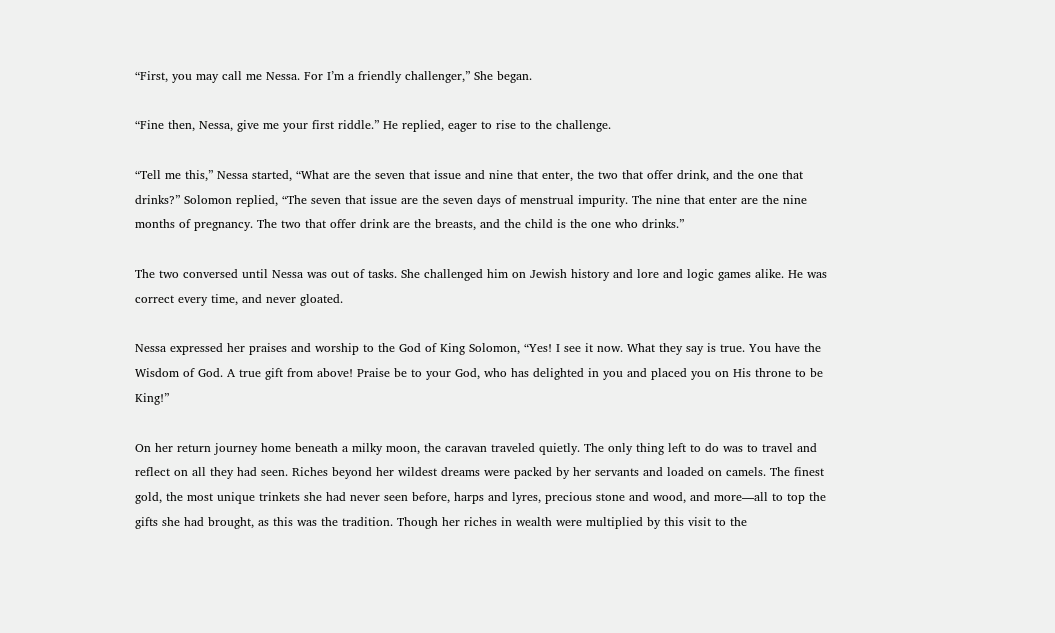“First, you may call me Nessa. For I’m a friendly challenger,” She began.

“Fine then, Nessa, give me your first riddle.” He replied, eager to rise to the challenge.

“Tell me this,” Nessa started, “What are the seven that issue and nine that enter, the two that offer drink, and the one that drinks?” Solomon replied, “The seven that issue are the seven days of menstrual impurity. The nine that enter are the nine months of pregnancy. The two that offer drink are the breasts, and the child is the one who drinks.”

The two conversed until Nessa was out of tasks. She challenged him on Jewish history and lore and logic games alike. He was correct every time, and never gloated.

Nessa expressed her praises and worship to the God of King Solomon, “Yes! I see it now. What they say is true. You have the Wisdom of God. A true gift from above! Praise be to your God, who has delighted in you and placed you on His throne to be King!”

On her return journey home beneath a milky moon, the caravan traveled quietly. The only thing left to do was to travel and reflect on all they had seen. Riches beyond her wildest dreams were packed by her servants and loaded on camels. The finest gold, the most unique trinkets she had never seen before, harps and lyres, precious stone and wood, and more—all to top the gifts she had brought, as this was the tradition. Though her riches in wealth were multiplied by this visit to the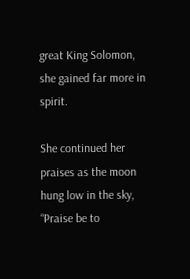great King Solomon, she gained far more in spirit.

She continued her praises as the moon hung low in the sky, “Praise be to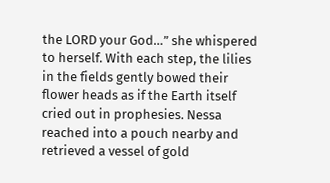the LORD your God…” she whispered to herself. With each step, the lilies in the fields gently bowed their flower heads as if the Earth itself cried out in prophesies. Nessa reached into a pouch nearby and retrieved a vessel of gold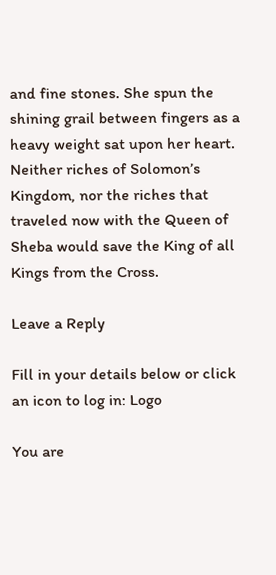and fine stones. She spun the shining grail between fingers as a heavy weight sat upon her heart. Neither riches of Solomon’s Kingdom, nor the riches that traveled now with the Queen of Sheba would save the King of all Kings from the Cross.

Leave a Reply

Fill in your details below or click an icon to log in: Logo

You are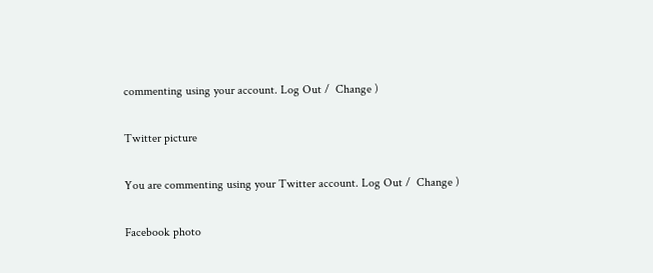commenting using your account. Log Out /  Change )

Twitter picture

You are commenting using your Twitter account. Log Out /  Change )

Facebook photo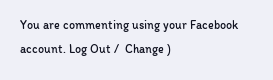You are commenting using your Facebook account. Log Out /  Change )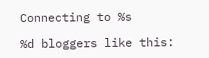Connecting to %s

%d bloggers like this: